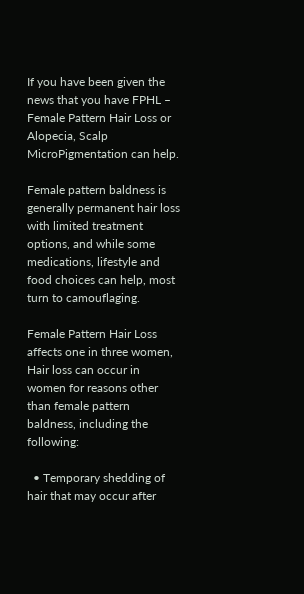If you have been given the news that you have FPHL – Female Pattern Hair Loss or Alopecia, Scalp MicroPigmentation can help.

Female pattern baldness is generally permanent hair loss with limited treatment options, and while some medications, lifestyle and food choices can help, most turn to camouflaging.

Female Pattern Hair Loss affects one in three women, Hair loss can occur in women for reasons other than female pattern baldness, including the following:

  • Temporary shedding of hair that may occur after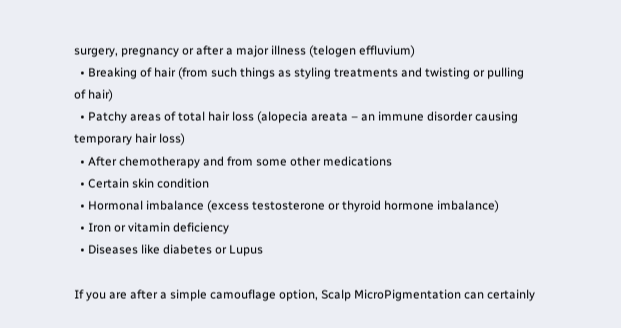surgery, pregnancy or after a major illness (telogen effluvium)
  • Breaking of hair (from such things as styling treatments and twisting or pulling of hair)
  • Patchy areas of total hair loss (alopecia areata – an immune disorder causing temporary hair loss)
  • After chemotherapy and from some other medications
  • Certain skin condition
  • Hormonal imbalance (excess testosterone or thyroid hormone imbalance)
  • Iron or vitamin deficiency
  • Diseases like diabetes or Lupus

If you are after a simple camouflage option, Scalp MicroPigmentation can certainly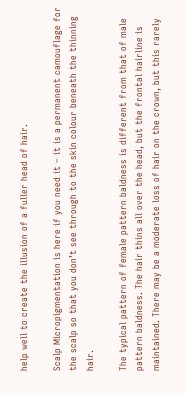help well to create the illusion of a fuller head of hair.

Scalp Micropigmentation is here if you need it – it is a permanent camouflage for the scalp so that you don’t see through to the skin colour beneath the thinning hair.

The typical pattern of female pattern baldness is different from that of male pattern baldness. The hair thins all over the head, but the frontal hairline is maintained. There may be a moderate loss of hair on the crown, but this rarely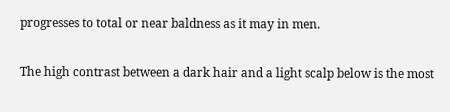progresses to total or near baldness as it may in men.

The high contrast between a dark hair and a light scalp below is the most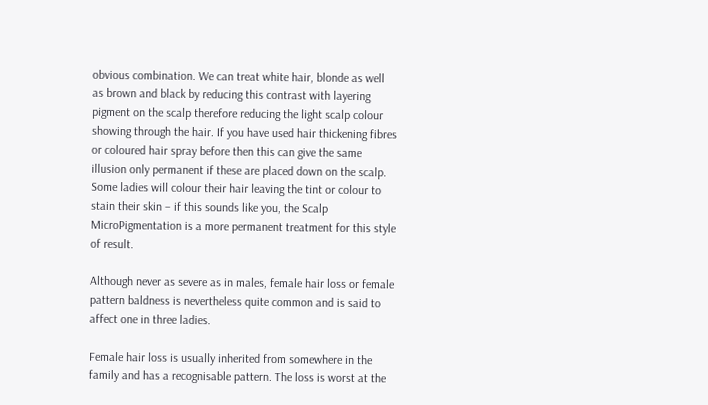obvious combination. We can treat white hair, blonde as well as brown and black by reducing this contrast with layering pigment on the scalp therefore reducing the light scalp colour showing through the hair. If you have used hair thickening fibres or coloured hair spray before then this can give the same illusion only permanent if these are placed down on the scalp. Some ladies will colour their hair leaving the tint or colour to stain their skin – if this sounds like you, the Scalp MicroPigmentation is a more permanent treatment for this style of result.

Although never as severe as in males, female hair loss or female pattern baldness is nevertheless quite common and is said to affect one in three ladies.

Female hair loss is usually inherited from somewhere in the family and has a recognisable pattern. The loss is worst at the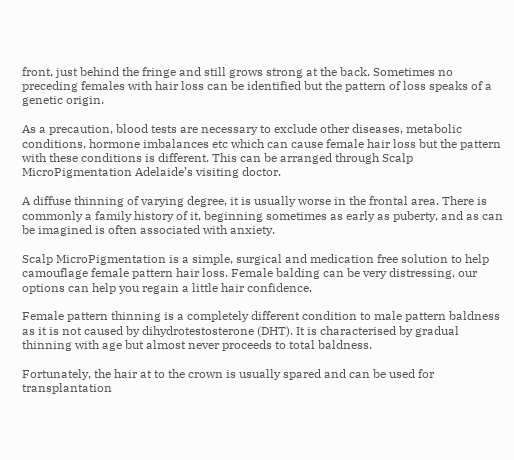front, just behind the fringe and still grows strong at the back. Sometimes no preceding females with hair loss can be identified but the pattern of loss speaks of a genetic origin.

As a precaution, blood tests are necessary to exclude other diseases, metabolic conditions, hormone imbalances etc which can cause female hair loss but the pattern with these conditions is different. This can be arranged through Scalp MicroPigmentation Adelaide’s visiting doctor.

A diffuse thinning of varying degree, it is usually worse in the frontal area. There is commonly a family history of it, beginning sometimes as early as puberty, and as can be imagined is often associated with anxiety.

Scalp MicroPigmentation is a simple, surgical and medication free solution to help camouflage female pattern hair loss. Female balding can be very distressing, our options can help you regain a little hair confidence.

Female pattern thinning is a completely different condition to male pattern baldness as it is not caused by dihydrotestosterone (DHT). It is characterised by gradual thinning with age but almost never proceeds to total baldness.

Fortunately, the hair at to the crown is usually spared and can be used for transplantation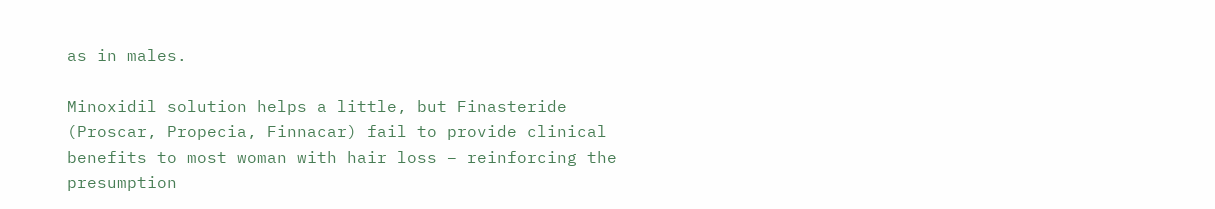as in males.

Minoxidil solution helps a little, but Finasteride (Proscar, Propecia, Finnacar) fail to provide clinical benefits to most woman with hair loss – reinforcing the presumption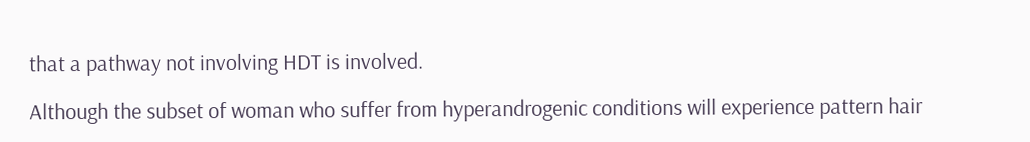that a pathway not involving HDT is involved.

Although the subset of woman who suffer from hyperandrogenic conditions will experience pattern hair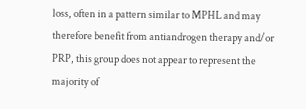loss, often in a pattern similar to MPHL and may therefore benefit from antiandrogen therapy and/or PRP, this group does not appear to represent the majority of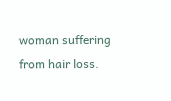woman suffering from hair loss.